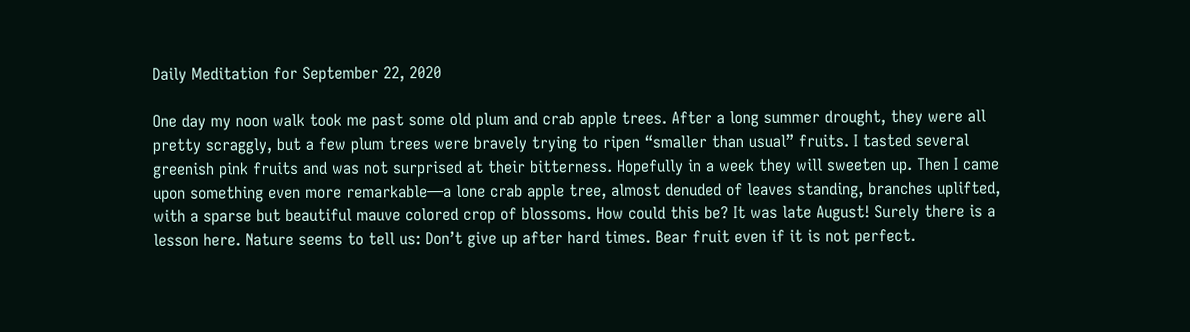Daily Meditation for September 22, 2020

One day my noon walk took me past some old plum and crab apple trees. After a long summer drought, they were all pretty scraggly, but a few plum trees were bravely trying to ripen “smaller than usual” fruits. I tasted several greenish pink fruits and was not surprised at their bitterness. Hopefully in a week they will sweeten up. Then I came upon something even more remarkable—a lone crab apple tree, almost denuded of leaves standing, branches uplifted, with a sparse but beautiful mauve colored crop of blossoms. How could this be? It was late August! Surely there is a lesson here. Nature seems to tell us: Don’t give up after hard times. Bear fruit even if it is not perfect.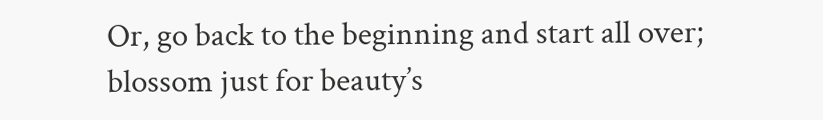Or, go back to the beginning and start all over; blossom just for beauty’s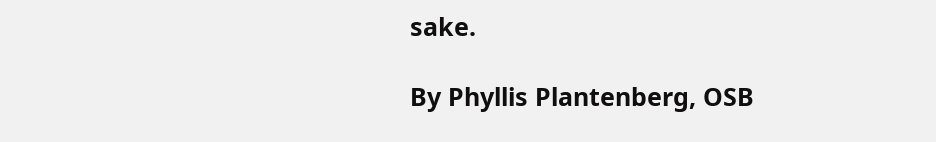sake.

By Phyllis Plantenberg, OSB